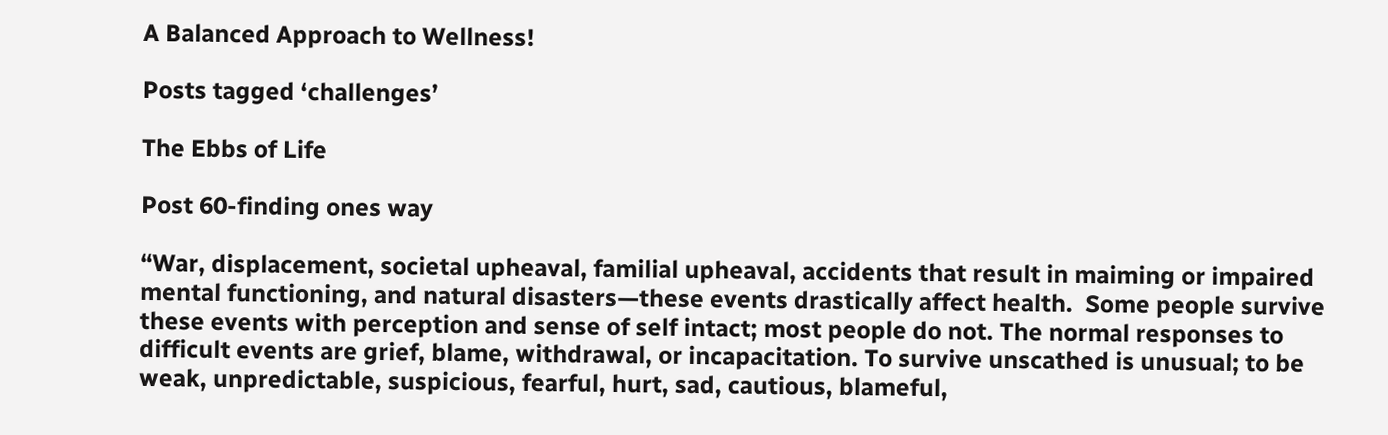A Balanced Approach to Wellness!

Posts tagged ‘challenges’

The Ebbs of Life

Post 60-finding ones way

“War, displacement, societal upheaval, familial upheaval, accidents that result in maiming or impaired mental functioning, and natural disasters—these events drastically affect health.  Some people survive these events with perception and sense of self intact; most people do not. The normal responses to difficult events are grief, blame, withdrawal, or incapacitation. To survive unscathed is unusual; to be weak, unpredictable, suspicious, fearful, hurt, sad, cautious, blameful,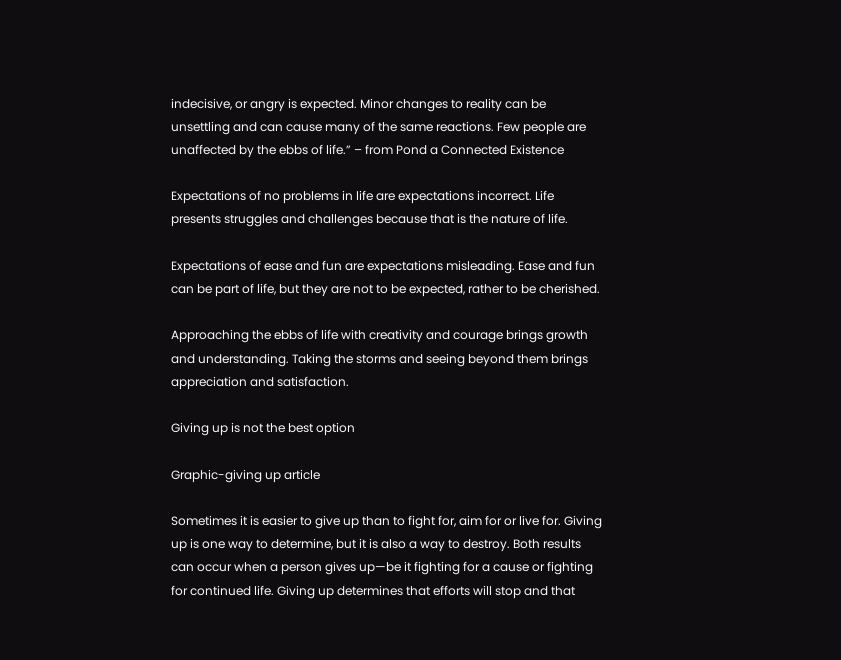indecisive, or angry is expected. Minor changes to reality can be unsettling and can cause many of the same reactions. Few people are unaffected by the ebbs of life.” – from Pond a Connected Existence

Expectations of no problems in life are expectations incorrect. Life presents struggles and challenges because that is the nature of life.

Expectations of ease and fun are expectations misleading. Ease and fun can be part of life, but they are not to be expected, rather to be cherished.

Approaching the ebbs of life with creativity and courage brings growth and understanding. Taking the storms and seeing beyond them brings appreciation and satisfaction.

Giving up is not the best option

Graphic-giving up article

Sometimes it is easier to give up than to fight for, aim for or live for. Giving up is one way to determine, but it is also a way to destroy. Both results can occur when a person gives up—be it fighting for a cause or fighting for continued life. Giving up determines that efforts will stop and that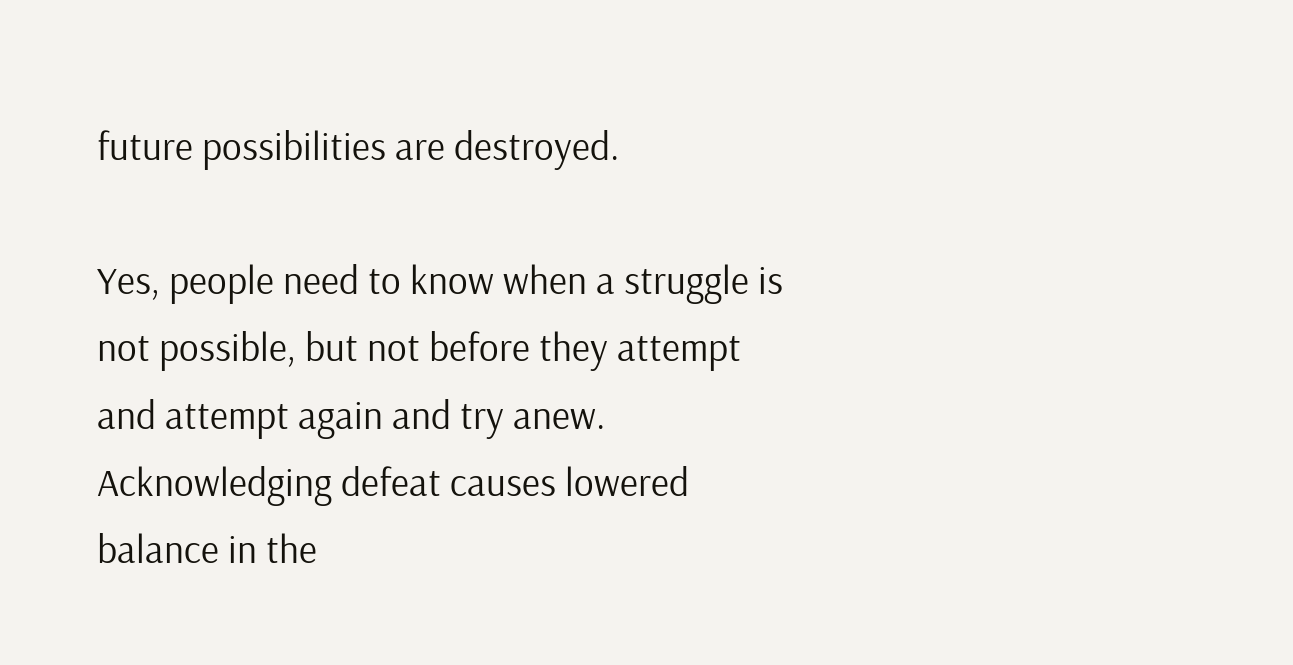future possibilities are destroyed.

Yes, people need to know when a struggle is not possible, but not before they attempt and attempt again and try anew. Acknowledging defeat causes lowered balance in the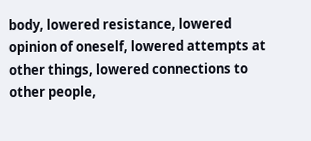body, lowered resistance, lowered opinion of oneself, lowered attempts at other things, lowered connections to other people,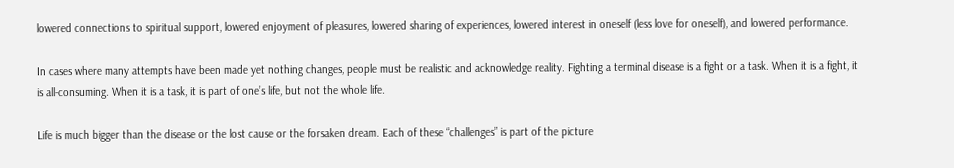lowered connections to spiritual support, lowered enjoyment of pleasures, lowered sharing of experiences, lowered interest in oneself (less love for oneself), and lowered performance.

In cases where many attempts have been made yet nothing changes, people must be realistic and acknowledge reality. Fighting a terminal disease is a fight or a task. When it is a fight, it is all-consuming. When it is a task, it is part of one’s life, but not the whole life.

Life is much bigger than the disease or the lost cause or the forsaken dream. Each of these “challenges” is part of the picture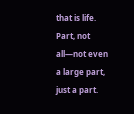that is life. Part, not all—not even a large part, just a part.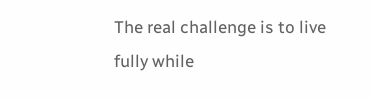The real challenge is to live fully while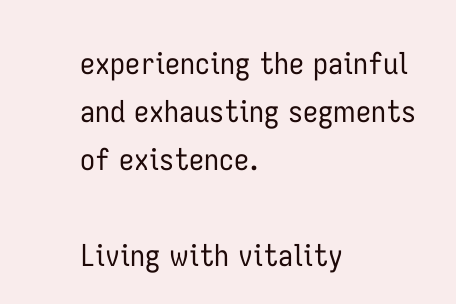experiencing the painful and exhausting segments of existence.

Living with vitality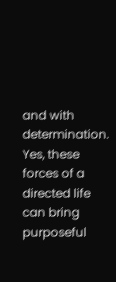and with determination. Yes, these forces of a directed life can bring purposeful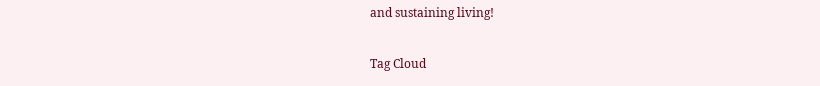and sustaining living!

Tag Cloud